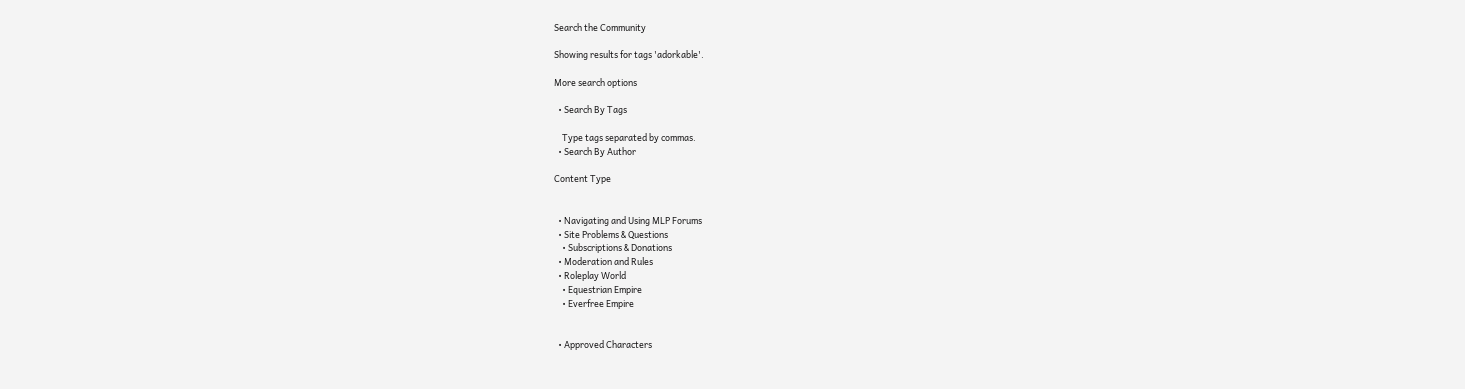Search the Community

Showing results for tags 'adorkable'.

More search options

  • Search By Tags

    Type tags separated by commas.
  • Search By Author

Content Type


  • Navigating and Using MLP Forums
  • Site Problems & Questions
    • Subscriptions & Donations
  • Moderation and Rules
  • Roleplay World
    • Equestrian Empire
    • Everfree Empire


  • Approved Characters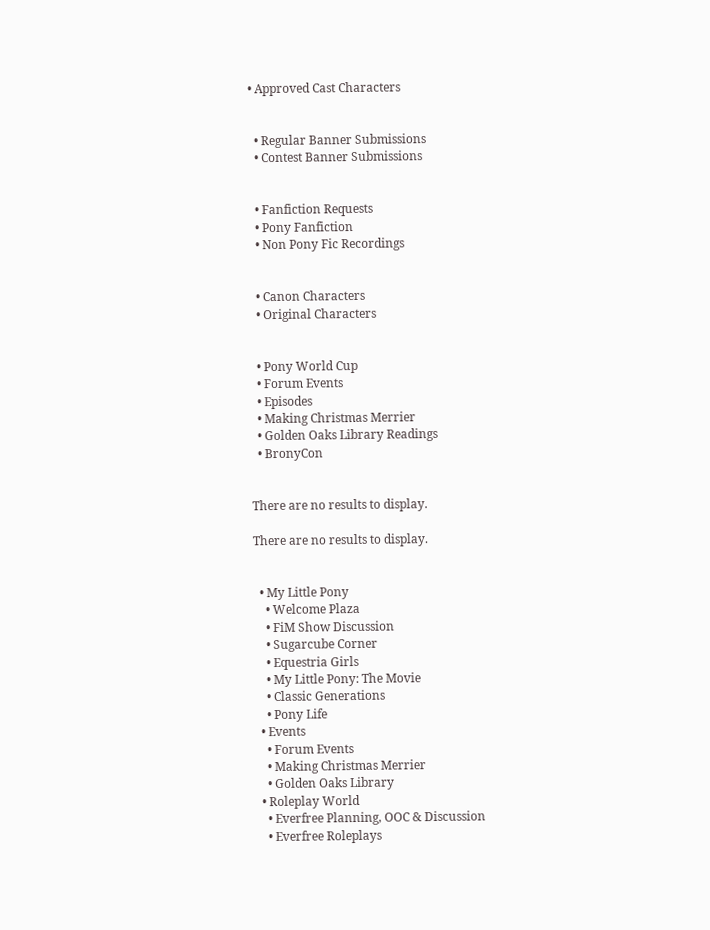• Approved Cast Characters


  • Regular Banner Submissions
  • Contest Banner Submissions


  • Fanfiction Requests
  • Pony Fanfiction
  • Non Pony Fic Recordings


  • Canon Characters
  • Original Characters


  • Pony World Cup
  • Forum Events
  • Episodes
  • Making Christmas Merrier
  • Golden Oaks Library Readings
  • BronyCon


There are no results to display.

There are no results to display.


  • My Little Pony
    • Welcome Plaza
    • FiM Show Discussion
    • Sugarcube Corner
    • Equestria Girls
    • My Little Pony: The Movie
    • Classic Generations
    • Pony Life
  • Events
    • Forum Events
    • Making Christmas Merrier
    • Golden Oaks Library
  • Roleplay World
    • Everfree Planning, OOC & Discussion
    • Everfree Roleplays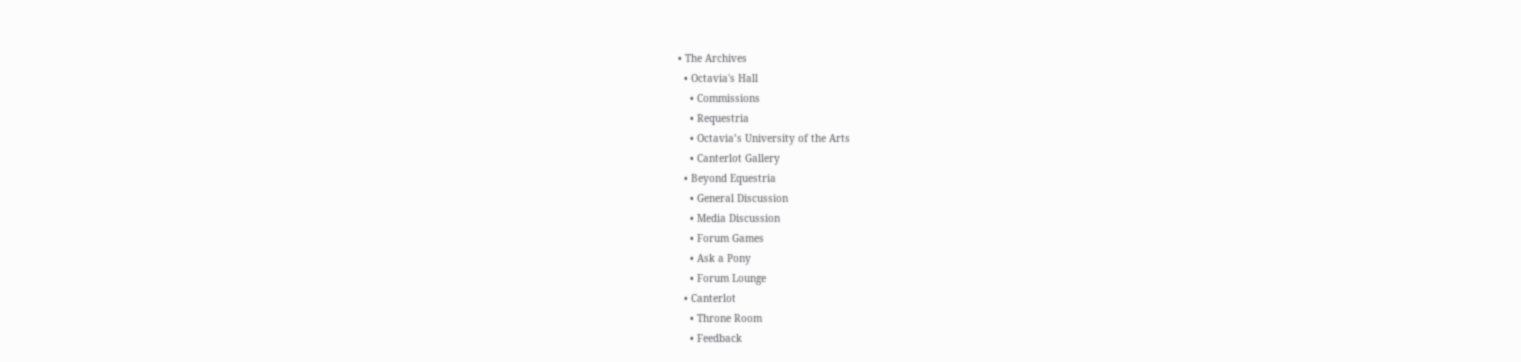• The Archives
  • Octavia's Hall
    • Commissions
    • Requestria
    • Octavia’s University of the Arts
    • Canterlot Gallery
  • Beyond Equestria
    • General Discussion
    • Media Discussion
    • Forum Games
    • Ask a Pony
    • Forum Lounge
  • Canterlot
    • Throne Room
    • Feedback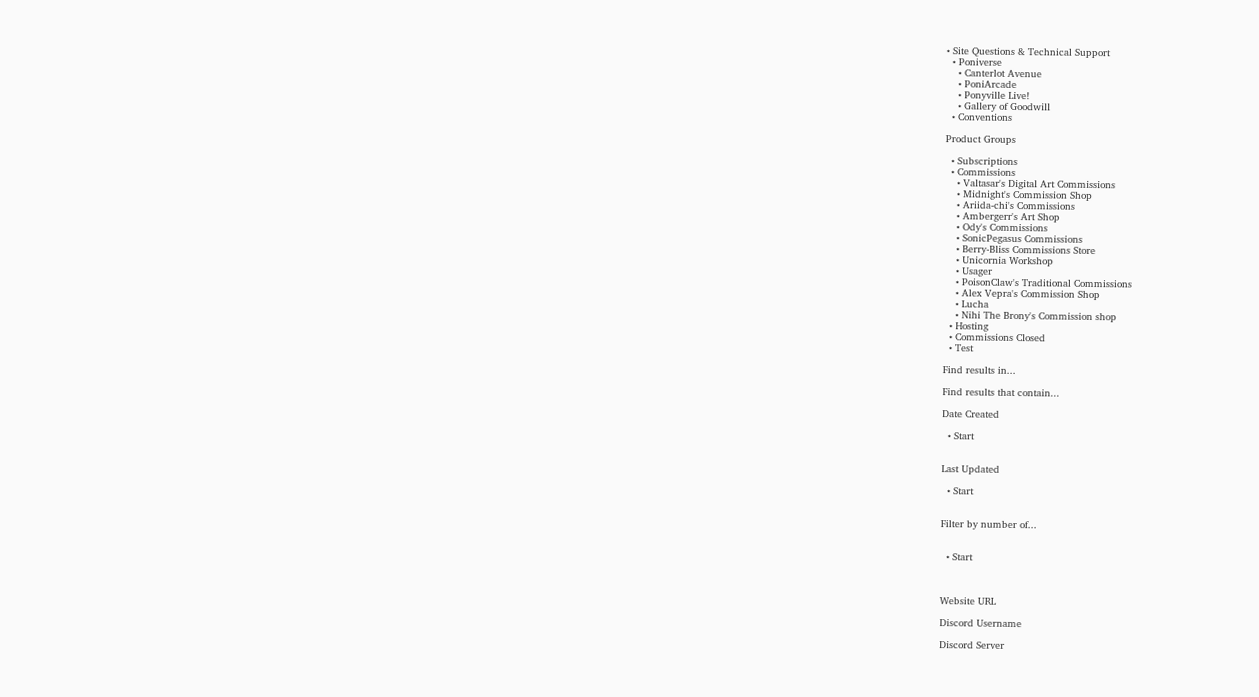• Site Questions & Technical Support
  • Poniverse
    • Canterlot Avenue
    • PoniArcade
    • Ponyville Live!
    • Gallery of Goodwill
  • Conventions

Product Groups

  • Subscriptions
  • Commissions
    • Valtasar's Digital Art Commissions
    • Midnight's Commission Shop
    • Ariida-chi's Commissions
    • Ambergerr's Art Shop
    • Ody's Commissions
    • SonicPegasus Commissions
    • Berry-Bliss Commissions Store
    • Unicornia Workshop
    • Usager
    • PoisonClaw's Traditional Commissions
    • Alex Vepra's Commission Shop
    • Lucha
    • Nihi The Brony's Commission shop
  • Hosting
  • Commissions Closed
  • Test

Find results in...

Find results that contain...

Date Created

  • Start


Last Updated

  • Start


Filter by number of...


  • Start



Website URL

Discord Username

Discord Server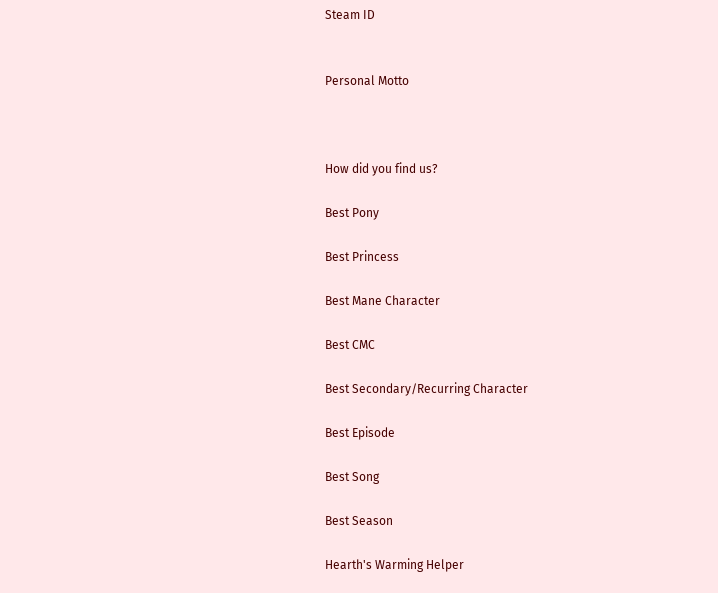Steam ID


Personal Motto



How did you find us?

Best Pony

Best Princess

Best Mane Character

Best CMC

Best Secondary/Recurring Character

Best Episode

Best Song

Best Season

Hearth's Warming Helper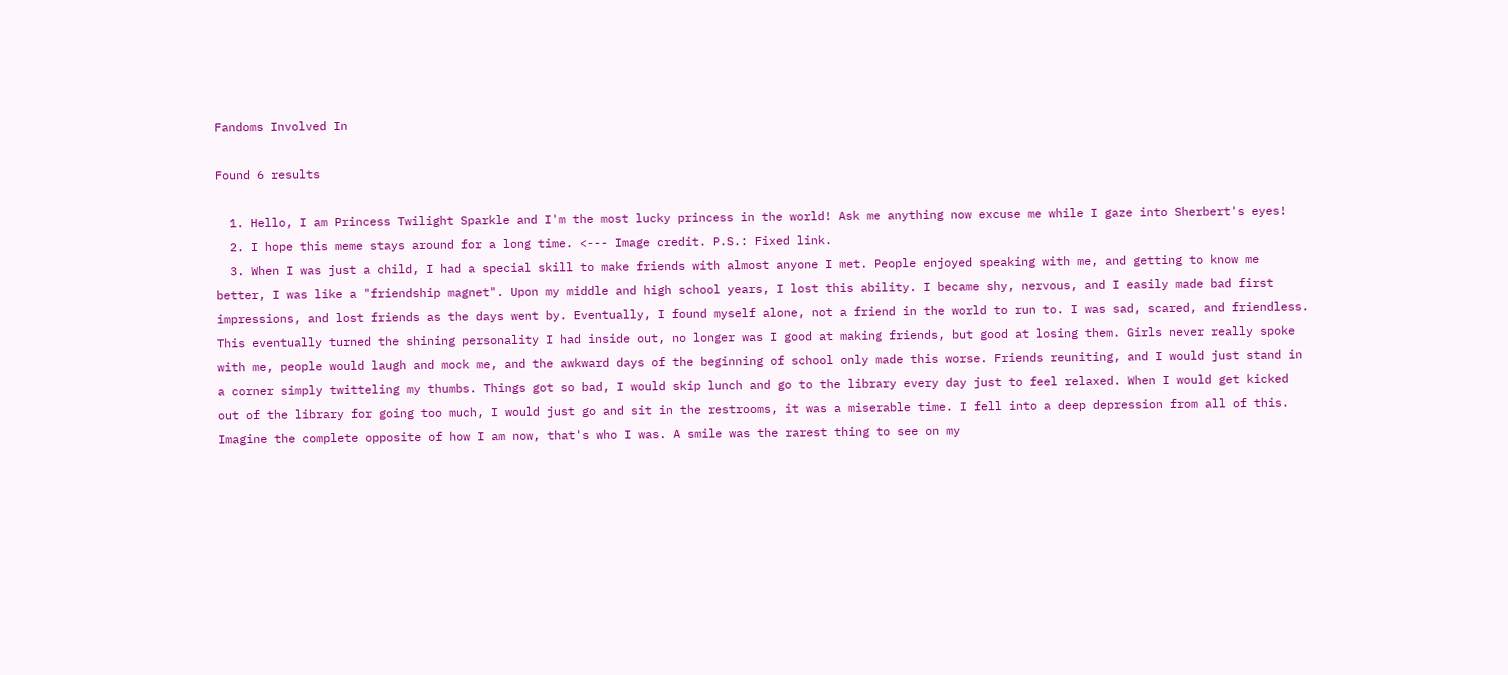Fandoms Involved In

Found 6 results

  1. Hello, I am Princess Twilight Sparkle and I'm the most lucky princess in the world! Ask me anything now excuse me while I gaze into Sherbert's eyes!
  2. I hope this meme stays around for a long time. <--- Image credit. P.S.: Fixed link.
  3. When I was just a child, I had a special skill to make friends with almost anyone I met. People enjoyed speaking with me, and getting to know me better, I was like a "friendship magnet". Upon my middle and high school years, I lost this ability. I became shy, nervous, and I easily made bad first impressions, and lost friends as the days went by. Eventually, I found myself alone, not a friend in the world to run to. I was sad, scared, and friendless. This eventually turned the shining personality I had inside out, no longer was I good at making friends, but good at losing them. Girls never really spoke with me, people would laugh and mock me, and the awkward days of the beginning of school only made this worse. Friends reuniting, and I would just stand in a corner simply twitteling my thumbs. Things got so bad, I would skip lunch and go to the library every day just to feel relaxed. When I would get kicked out of the library for going too much, I would just go and sit in the restrooms, it was a miserable time. I fell into a deep depression from all of this. Imagine the complete opposite of how I am now, that's who I was. A smile was the rarest thing to see on my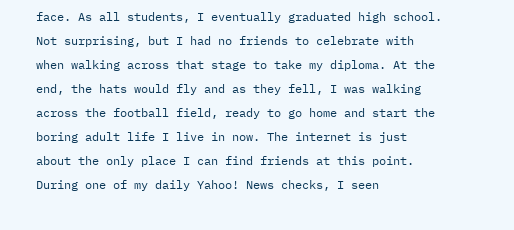face. As all students, I eventually graduated high school. Not surprising, but I had no friends to celebrate with when walking across that stage to take my diploma. At the end, the hats would fly and as they fell, I was walking across the football field, ready to go home and start the boring adult life I live in now. The internet is just about the only place I can find friends at this point. During one of my daily Yahoo! News checks, I seen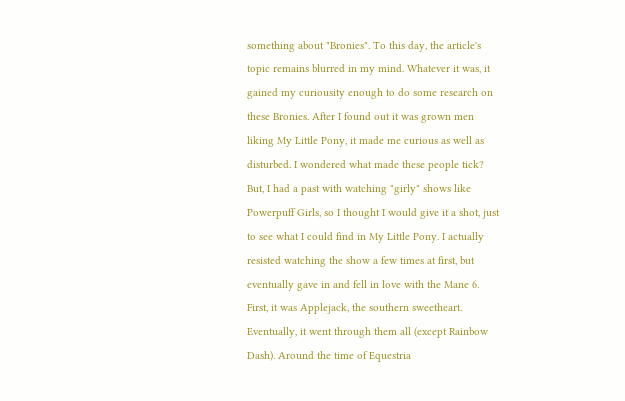something about "Bronies". To this day, the article's topic remains blurred in my mind. Whatever it was, it gained my curiousity enough to do some research on these Bronies. After I found out it was grown men liking My Little Pony, it made me curious as well as disturbed. I wondered what made these people tick? But, I had a past with watching "girly" shows like Powerpuff Girls, so I thought I would give it a shot, just to see what I could find in My Little Pony. I actually resisted watching the show a few times at first, but eventually gave in and fell in love with the Mane 6. First, it was Applejack, the southern sweetheart. Eventually, it went through them all (except Rainbow Dash). Around the time of Equestria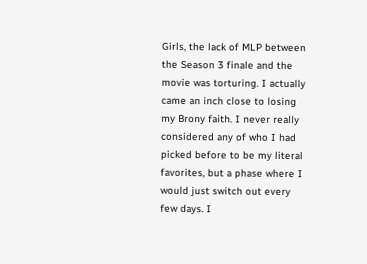Girls, the lack of MLP between the Season 3 finale and the movie was torturing. I actually came an inch close to losing my Brony faith. I never really considered any of who I had picked before to be my literal favorites, but a phase where I would just switch out every few days. I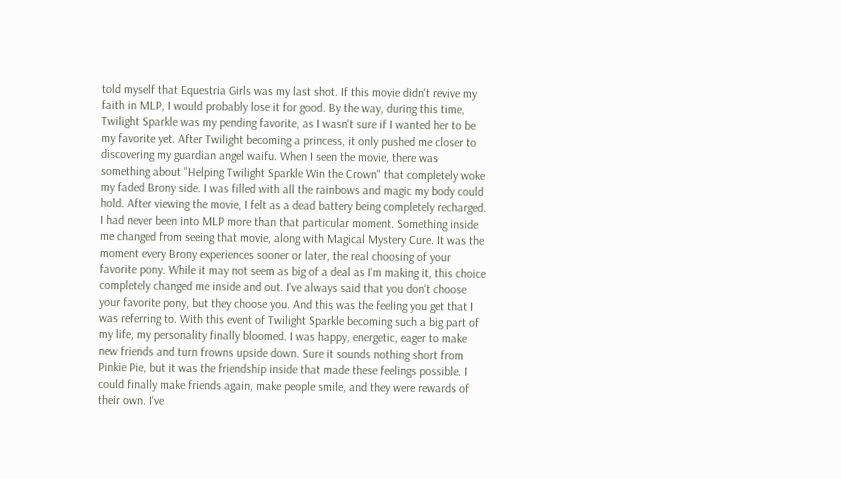told myself that Equestria Girls was my last shot. If this movie didn't revive my faith in MLP, I would probably lose it for good. By the way, during this time, Twilight Sparkle was my pending favorite, as I wasn't sure if I wanted her to be my favorite yet. After Twilight becoming a princess, it only pushed me closer to discovering my guardian angel waifu. When I seen the movie, there was something about "Helping Twilight Sparkle Win the Crown" that completely woke my faded Brony side. I was filled with all the rainbows and magic my body could hold. After viewing the movie, I felt as a dead battery being completely recharged. I had never been into MLP more than that particular moment. Something inside me changed from seeing that movie, along with Magical Mystery Cure. It was the moment every Brony experiences sooner or later, the real choosing of your favorite pony. While it may not seem as big of a deal as I'm making it, this choice completely changed me inside and out. I've always said that you don't choose your favorite pony, but they choose you. And this was the feeling you get that I was referring to. With this event of Twilight Sparkle becoming such a big part of my life, my personality finally bloomed. I was happy, energetic, eager to make new friends and turn frowns upside down. Sure it sounds nothing short from Pinkie Pie, but it was the friendship inside that made these feelings possible. I could finally make friends again, make people smile, and they were rewards of their own. I've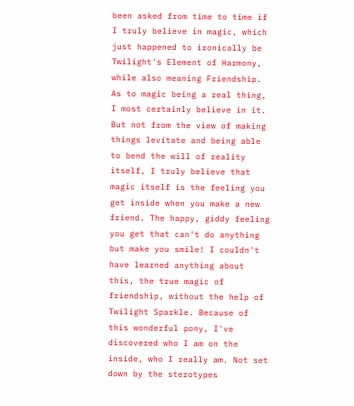been asked from time to time if I truly believe in magic, which just happened to ironically be Twilight's Element of Harmony, while also meaning Friendship. As to magic being a real thing, I most certainly believe in it. But not from the view of making things levitate and being able to bend the will of reality itself, I truly believe that magic itself is the feeling you get inside when you make a new friend. The happy, giddy feeling you get that can't do anything but make you smile! I couldn't have learned anything about this, the true magic of friendship, without the help of Twilight Sparkle. Because of this wonderful pony, I've discovered who I am on the inside, who I really am. Not set down by the sterotypes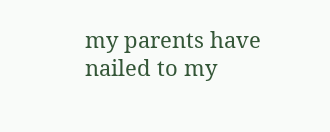my parents have nailed to my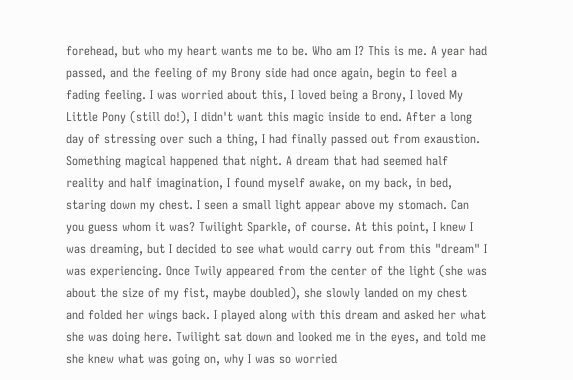forehead, but who my heart wants me to be. Who am I? This is me. A year had passed, and the feeling of my Brony side had once again, begin to feel a fading feeling. I was worried about this, I loved being a Brony, I loved My Little Pony (still do!), I didn't want this magic inside to end. After a long day of stressing over such a thing, I had finally passed out from exaustion. Something magical happened that night. A dream that had seemed half reality and half imagination, I found myself awake, on my back, in bed, staring down my chest. I seen a small light appear above my stomach. Can you guess whom it was? Twilight Sparkle, of course. At this point, I knew I was dreaming, but I decided to see what would carry out from this "dream" I was experiencing. Once Twily appeared from the center of the light (she was about the size of my fist, maybe doubled), she slowly landed on my chest and folded her wings back. I played along with this dream and asked her what she was doing here. Twilight sat down and looked me in the eyes, and told me she knew what was going on, why I was so worried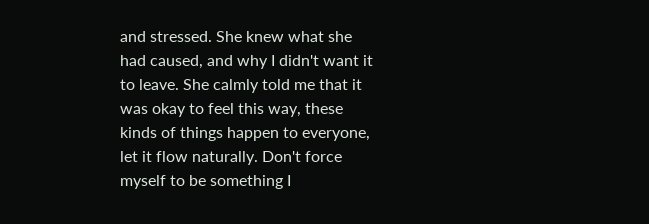and stressed. She knew what she had caused, and why I didn't want it to leave. She calmly told me that it was okay to feel this way, these kinds of things happen to everyone, let it flow naturally. Don't force myself to be something I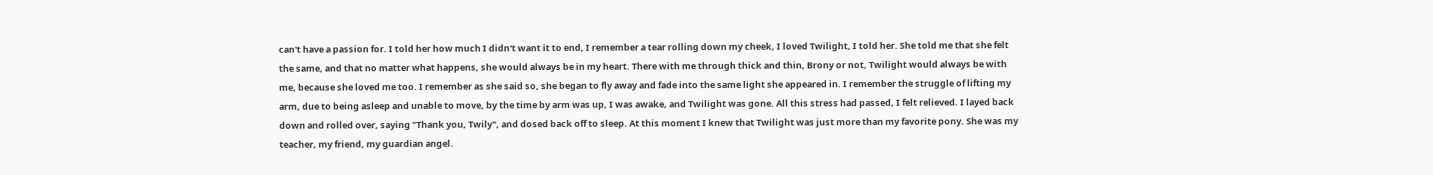can't have a passion for. I told her how much I didn't want it to end, I remember a tear rolling down my cheek, I loved Twilight, I told her. She told me that she felt the same, and that no matter what happens, she would always be in my heart. There with me through thick and thin, Brony or not, Twilight would always be with me, because she loved me too. I remember as she said so, she began to fly away and fade into the same light she appeared in. I remember the struggle of lifting my arm, due to being asleep and unable to move, by the time by arm was up, I was awake, and Twilight was gone. All this stress had passed, I felt relieved. I layed back down and rolled over, saying "Thank you, Twily", and dosed back off to sleep. At this moment I knew that Twilight was just more than my favorite pony. She was my teacher, my friend, my guardian angel.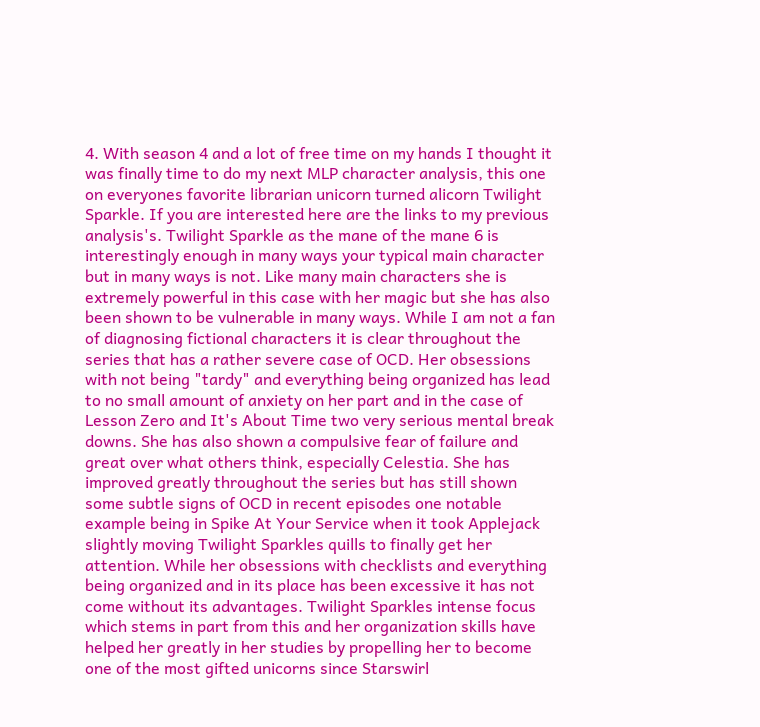4. With season 4 and a lot of free time on my hands I thought it was finally time to do my next MLP character analysis, this one on everyones favorite librarian unicorn turned alicorn Twilight Sparkle. If you are interested here are the links to my previous analysis's. Twilight Sparkle as the mane of the mane 6 is interestingly enough in many ways your typical main character but in many ways is not. Like many main characters she is extremely powerful in this case with her magic but she has also been shown to be vulnerable in many ways. While I am not a fan of diagnosing fictional characters it is clear throughout the series that has a rather severe case of OCD. Her obsessions with not being "tardy" and everything being organized has lead to no small amount of anxiety on her part and in the case of Lesson Zero and It's About Time two very serious mental break downs. She has also shown a compulsive fear of failure and great over what others think, especially Celestia. She has improved greatly throughout the series but has still shown some subtle signs of OCD in recent episodes one notable example being in Spike At Your Service when it took Applejack slightly moving Twilight Sparkles quills to finally get her attention. While her obsessions with checklists and everything being organized and in its place has been excessive it has not come without its advantages. Twilight Sparkles intense focus which stems in part from this and her organization skills have helped her greatly in her studies by propelling her to become one of the most gifted unicorns since Starswirl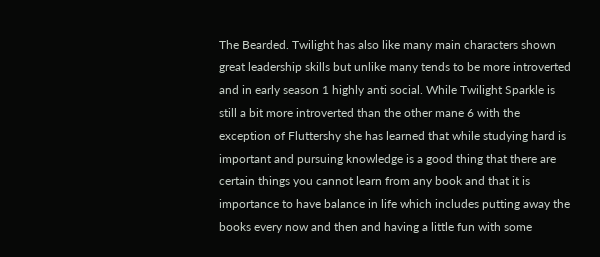The Bearded. Twilight has also like many main characters shown great leadership skills but unlike many tends to be more introverted and in early season 1 highly anti social. While Twilight Sparkle is still a bit more introverted than the other mane 6 with the exception of Fluttershy she has learned that while studying hard is important and pursuing knowledge is a good thing that there are certain things you cannot learn from any book and that it is importance to have balance in life which includes putting away the books every now and then and having a little fun with some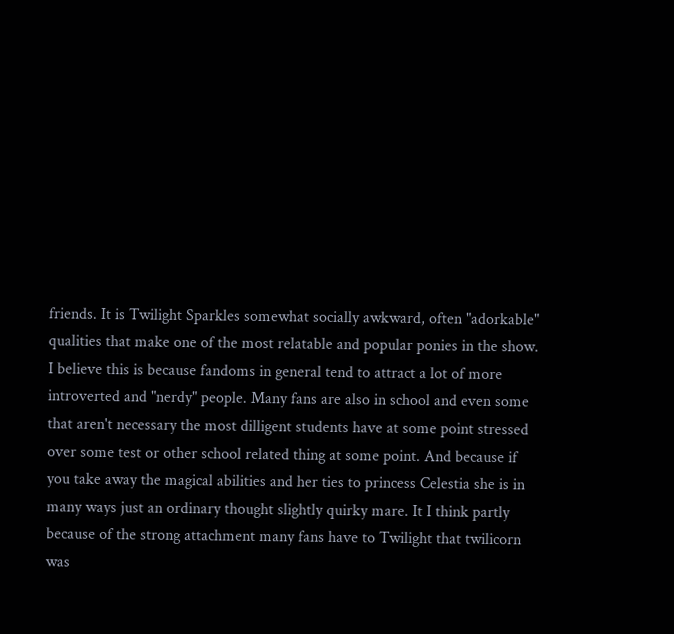friends. It is Twilight Sparkles somewhat socially awkward, often "adorkable" qualities that make one of the most relatable and popular ponies in the show. I believe this is because fandoms in general tend to attract a lot of more introverted and "nerdy" people. Many fans are also in school and even some that aren't necessary the most dilligent students have at some point stressed over some test or other school related thing at some point. And because if you take away the magical abilities and her ties to princess Celestia she is in many ways just an ordinary thought slightly quirky mare. It I think partly because of the strong attachment many fans have to Twilight that twilicorn was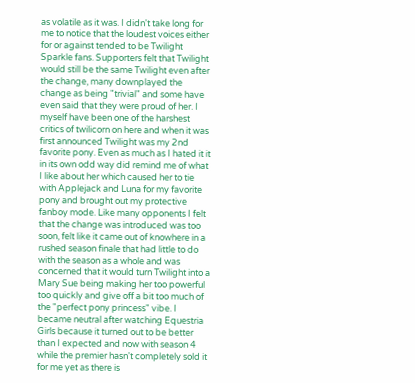as volatile as it was. I didn't take long for me to notice that the loudest voices either for or against tended to be Twilight Sparkle fans. Supporters felt that Twilight would still be the same Twilight even after the change, many downplayed the change as being "trivial" and some have even said that they were proud of her. I myself have been one of the harshest critics of twilicorn on here and when it was first announced Twilight was my 2nd favorite pony. Even as much as I hated it it in its own odd way did remind me of what I like about her which caused her to tie with Applejack and Luna for my favorite pony and brought out my protective fanboy mode. Like many opponents I felt that the change was introduced was too soon, felt like it came out of knowhere in a rushed season finale that had little to do with the season as a whole and was concerned that it would turn Twilight into a Mary Sue being making her too powerful too quickly and give off a bit too much of the "perfect pony princess" vibe. I became neutral after watching Equestria Girls because it turned out to be better than I expected and now with season 4 while the premier hasn't completely sold it for me yet as there is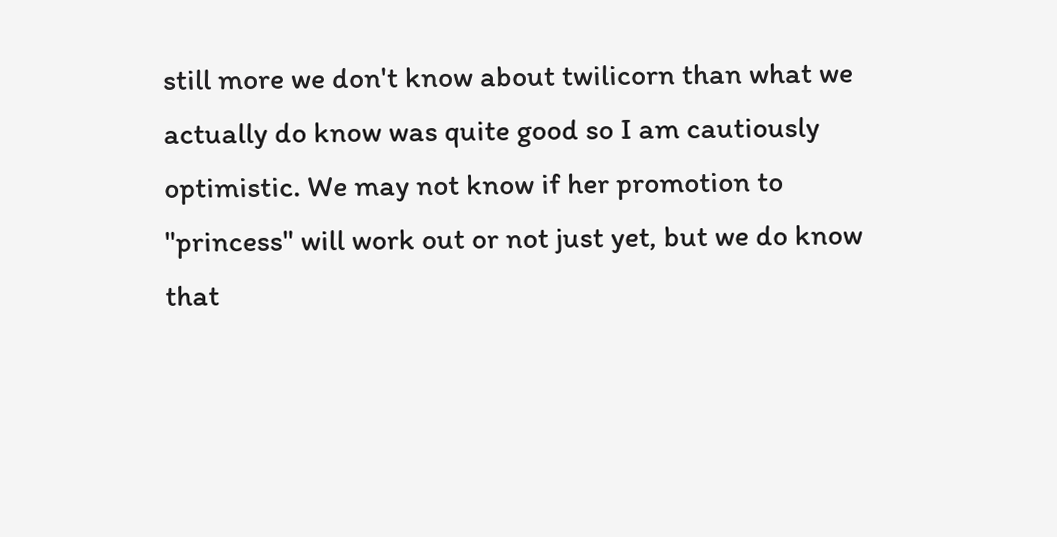still more we don't know about twilicorn than what we actually do know was quite good so I am cautiously optimistic. We may not know if her promotion to "princess" will work out or not just yet, but we do know that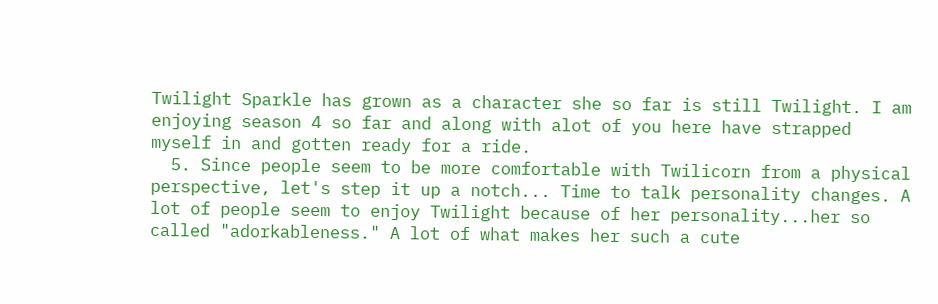Twilight Sparkle has grown as a character she so far is still Twilight. I am enjoying season 4 so far and along with alot of you here have strapped myself in and gotten ready for a ride.
  5. Since people seem to be more comfortable with Twilicorn from a physical perspective, let's step it up a notch... Time to talk personality changes. A lot of people seem to enjoy Twilight because of her personality...her so called "adorkableness." A lot of what makes her such a cute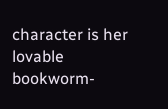character is her lovable bookworm-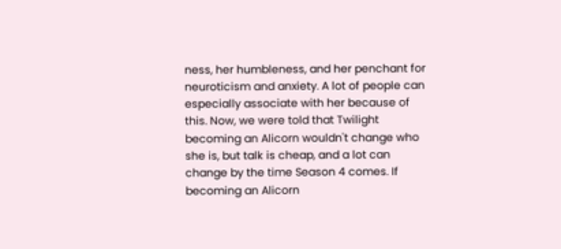ness, her humbleness, and her penchant for neuroticism and anxiety. A lot of people can especially associate with her because of this. Now, we were told that Twilight becoming an Alicorn wouldn't change who she is, but talk is cheap, and a lot can change by the time Season 4 comes. If becoming an Alicorn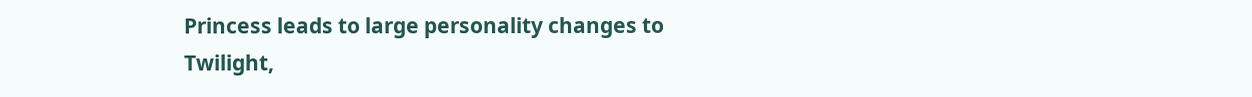Princess leads to large personality changes to Twilight,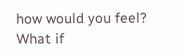how would you feel? What if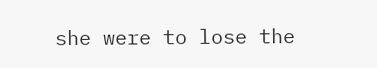she were to lose the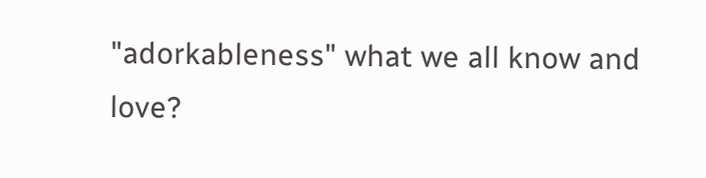"adorkableness" what we all know and love?